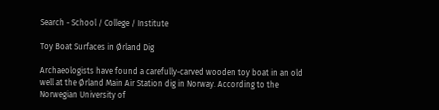Search - School / College / Institute

Toy Boat Surfaces in Ørland Dig

Archaeologists have found a carefully-carved wooden toy boat in an old well at the Ørland Main Air Station dig in Norway. According to the Norwegian University of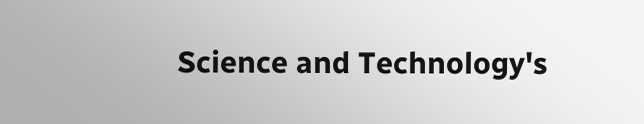Science and Technology's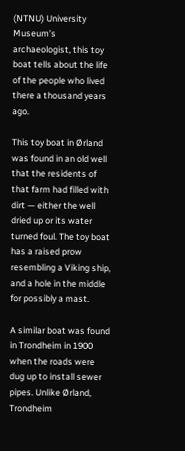(NTNU) University Museum’s archaeologist, this toy boat tells about the life of the people who lived there a thousand years ago.

This toy boat in Ørland was found in an old well that the residents of that farm had filled with dirt — either the well dried up or its water turned foul. The toy boat has a raised prow resembling a Viking ship, and a hole in the middle for possibly a mast.

A similar boat was found in Trondheim in 1900 when the roads were dug up to install sewer pipes. Unlike Ørland, Trondheim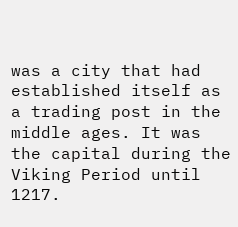was a city that had established itself as a trading post in the middle ages. It was the capital during the Viking Period until 1217.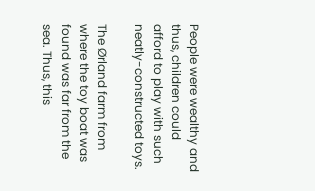People were wealthy and thus, children could afford to play with such neatly-constructed toys.

The Ørland farm from where the toy boat was found was far from the sea. Thus, this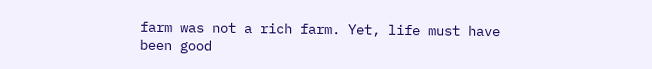farm was not a rich farm. Yet, life must have been good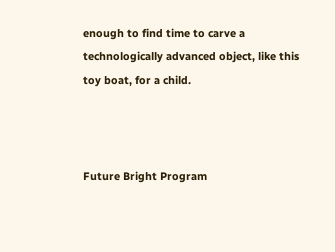enough to find time to carve a technologically advanced object, like this toy boat, for a child.



Future Bright Program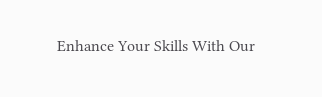Enhance Your Skills With Our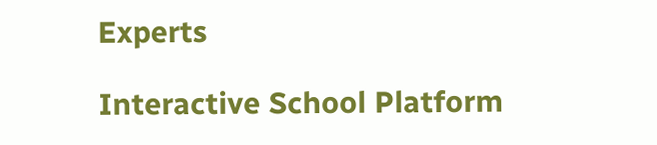Experts

Interactive School Platform